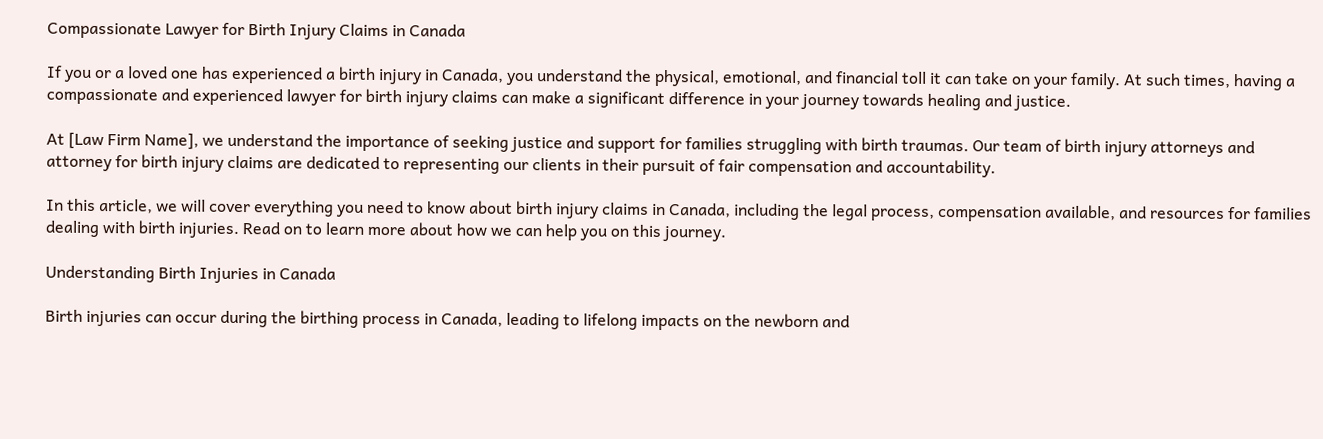Compassionate Lawyer for Birth Injury Claims in Canada

If you or a loved one has experienced a birth injury in Canada, you understand the physical, emotional, and financial toll it can take on your family. At such times, having a compassionate and experienced lawyer for birth injury claims can make a significant difference in your journey towards healing and justice.

At [Law Firm Name], we understand the importance of seeking justice and support for families struggling with birth traumas. Our team of birth injury attorneys and attorney for birth injury claims are dedicated to representing our clients in their pursuit of fair compensation and accountability.

In this article, we will cover everything you need to know about birth injury claims in Canada, including the legal process, compensation available, and resources for families dealing with birth injuries. Read on to learn more about how we can help you on this journey.

Understanding Birth Injuries in Canada

Birth injuries can occur during the birthing process in Canada, leading to lifelong impacts on the newborn and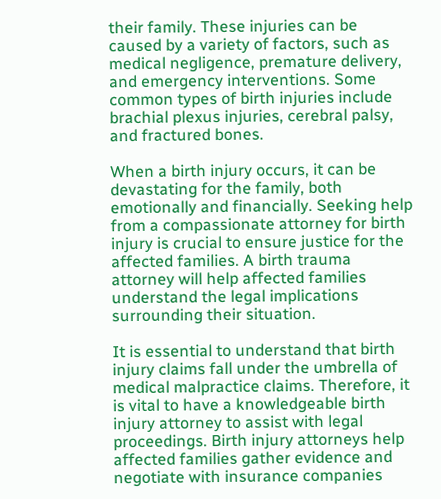their family. These injuries can be caused by a variety of factors, such as medical negligence, premature delivery, and emergency interventions. Some common types of birth injuries include brachial plexus injuries, cerebral palsy, and fractured bones.

When a birth injury occurs, it can be devastating for the family, both emotionally and financially. Seeking help from a compassionate attorney for birth injury is crucial to ensure justice for the affected families. A birth trauma attorney will help affected families understand the legal implications surrounding their situation.

It is essential to understand that birth injury claims fall under the umbrella of medical malpractice claims. Therefore, it is vital to have a knowledgeable birth injury attorney to assist with legal proceedings. Birth injury attorneys help affected families gather evidence and negotiate with insurance companies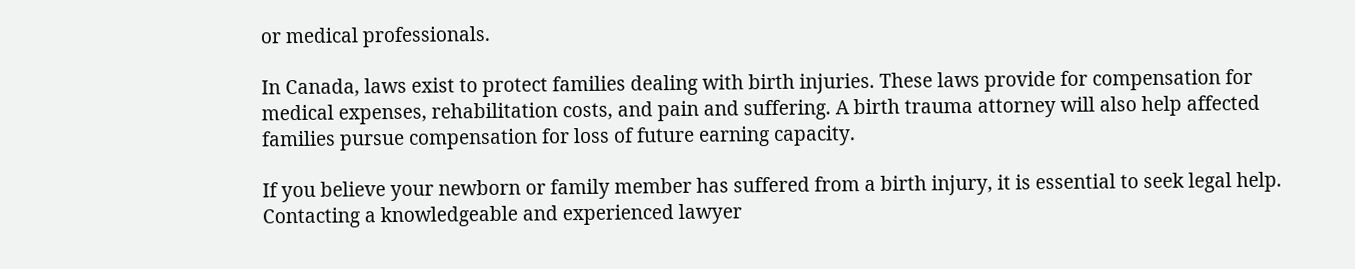or medical professionals.

In Canada, laws exist to protect families dealing with birth injuries. These laws provide for compensation for medical expenses, rehabilitation costs, and pain and suffering. A birth trauma attorney will also help affected families pursue compensation for loss of future earning capacity.

If you believe your newborn or family member has suffered from a birth injury, it is essential to seek legal help. Contacting a knowledgeable and experienced lawyer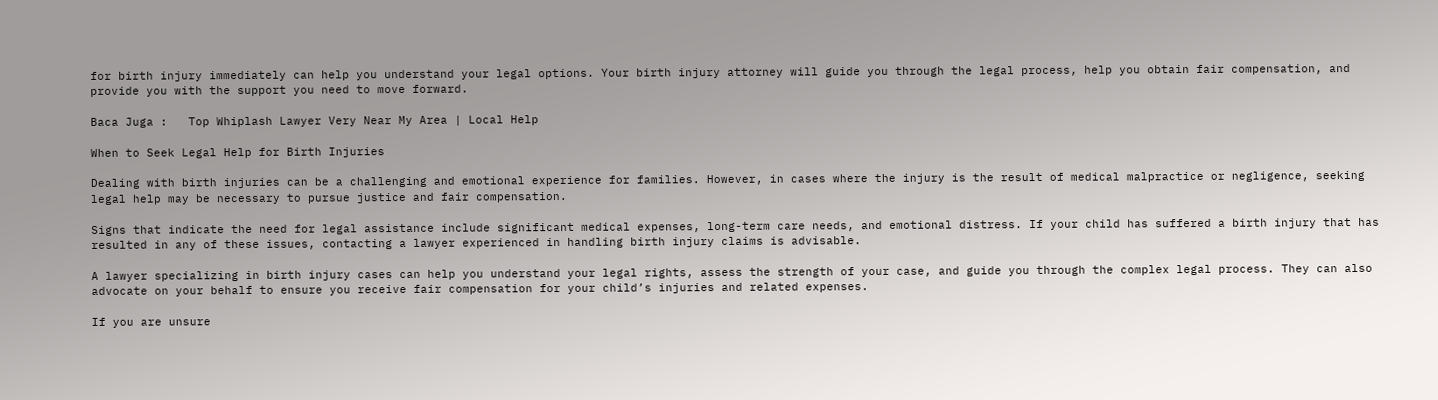for birth injury immediately can help you understand your legal options. Your birth injury attorney will guide you through the legal process, help you obtain fair compensation, and provide you with the support you need to move forward.

Baca Juga :   Top Whiplash Lawyer Very Near My Area | Local Help

When to Seek Legal Help for Birth Injuries

Dealing with birth injuries can be a challenging and emotional experience for families. However, in cases where the injury is the result of medical malpractice or negligence, seeking legal help may be necessary to pursue justice and fair compensation.

Signs that indicate the need for legal assistance include significant medical expenses, long-term care needs, and emotional distress. If your child has suffered a birth injury that has resulted in any of these issues, contacting a lawyer experienced in handling birth injury claims is advisable.

A lawyer specializing in birth injury cases can help you understand your legal rights, assess the strength of your case, and guide you through the complex legal process. They can also advocate on your behalf to ensure you receive fair compensation for your child’s injuries and related expenses.

If you are unsure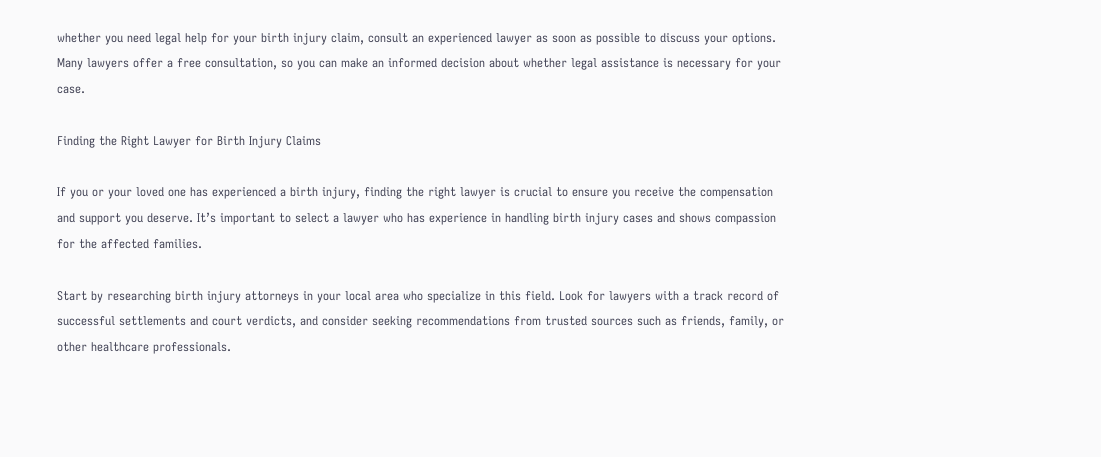whether you need legal help for your birth injury claim, consult an experienced lawyer as soon as possible to discuss your options. Many lawyers offer a free consultation, so you can make an informed decision about whether legal assistance is necessary for your case.

Finding the Right Lawyer for Birth Injury Claims

If you or your loved one has experienced a birth injury, finding the right lawyer is crucial to ensure you receive the compensation and support you deserve. It’s important to select a lawyer who has experience in handling birth injury cases and shows compassion for the affected families.

Start by researching birth injury attorneys in your local area who specialize in this field. Look for lawyers with a track record of successful settlements and court verdicts, and consider seeking recommendations from trusted sources such as friends, family, or other healthcare professionals.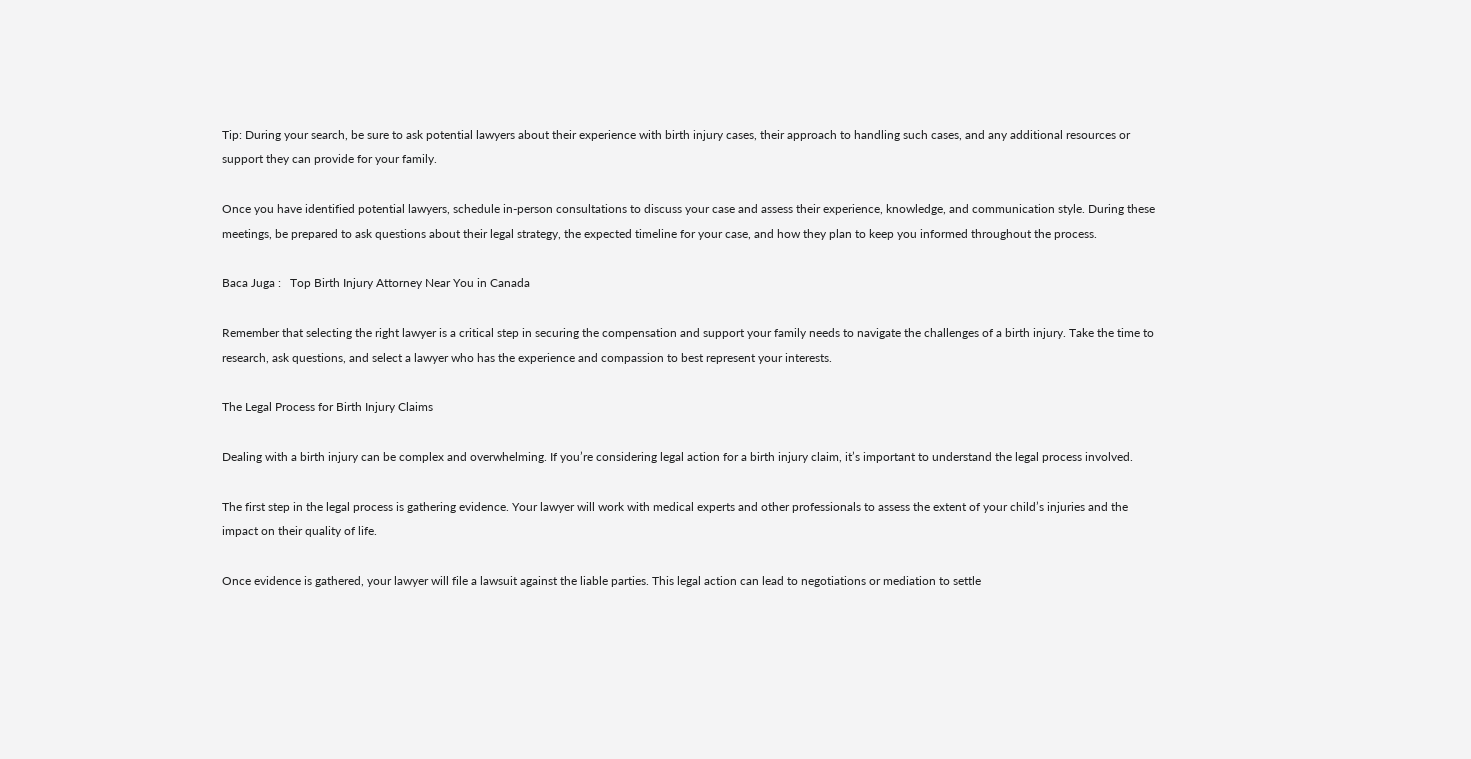Tip: During your search, be sure to ask potential lawyers about their experience with birth injury cases, their approach to handling such cases, and any additional resources or support they can provide for your family.

Once you have identified potential lawyers, schedule in-person consultations to discuss your case and assess their experience, knowledge, and communication style. During these meetings, be prepared to ask questions about their legal strategy, the expected timeline for your case, and how they plan to keep you informed throughout the process.

Baca Juga :   Top Birth Injury Attorney Near You in Canada

Remember that selecting the right lawyer is a critical step in securing the compensation and support your family needs to navigate the challenges of a birth injury. Take the time to research, ask questions, and select a lawyer who has the experience and compassion to best represent your interests.

The Legal Process for Birth Injury Claims

Dealing with a birth injury can be complex and overwhelming. If you’re considering legal action for a birth injury claim, it’s important to understand the legal process involved.

The first step in the legal process is gathering evidence. Your lawyer will work with medical experts and other professionals to assess the extent of your child’s injuries and the impact on their quality of life.

Once evidence is gathered, your lawyer will file a lawsuit against the liable parties. This legal action can lead to negotiations or mediation to settle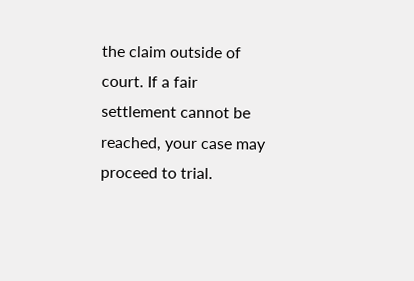the claim outside of court. If a fair settlement cannot be reached, your case may proceed to trial.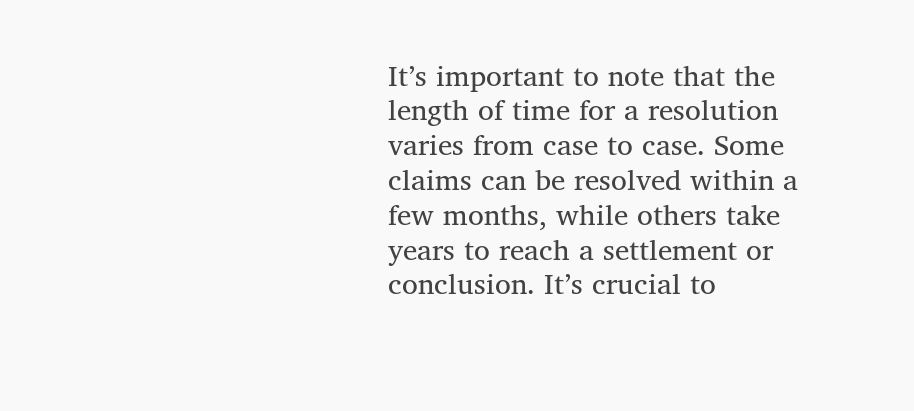It’s important to note that the length of time for a resolution varies from case to case. Some claims can be resolved within a few months, while others take years to reach a settlement or conclusion. It’s crucial to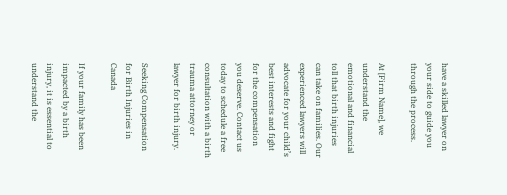have a skilled lawyer on your side to guide you through the process.

At [Firm Name], we understand the emotional and financial toll that birth injuries can take on families. Our experienced lawyers will advocate for your child’s best interests and fight for the compensation you deserve. Contact us today to schedule a free consultation with a birth trauma attorney or lawyer for birth injury.

Seeking Compensation for Birth Injuries in Canada

If your family has been impacted by a birth injury, it is essential to understand the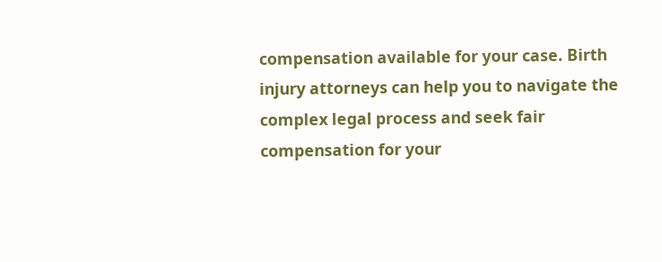compensation available for your case. Birth injury attorneys can help you to navigate the complex legal process and seek fair compensation for your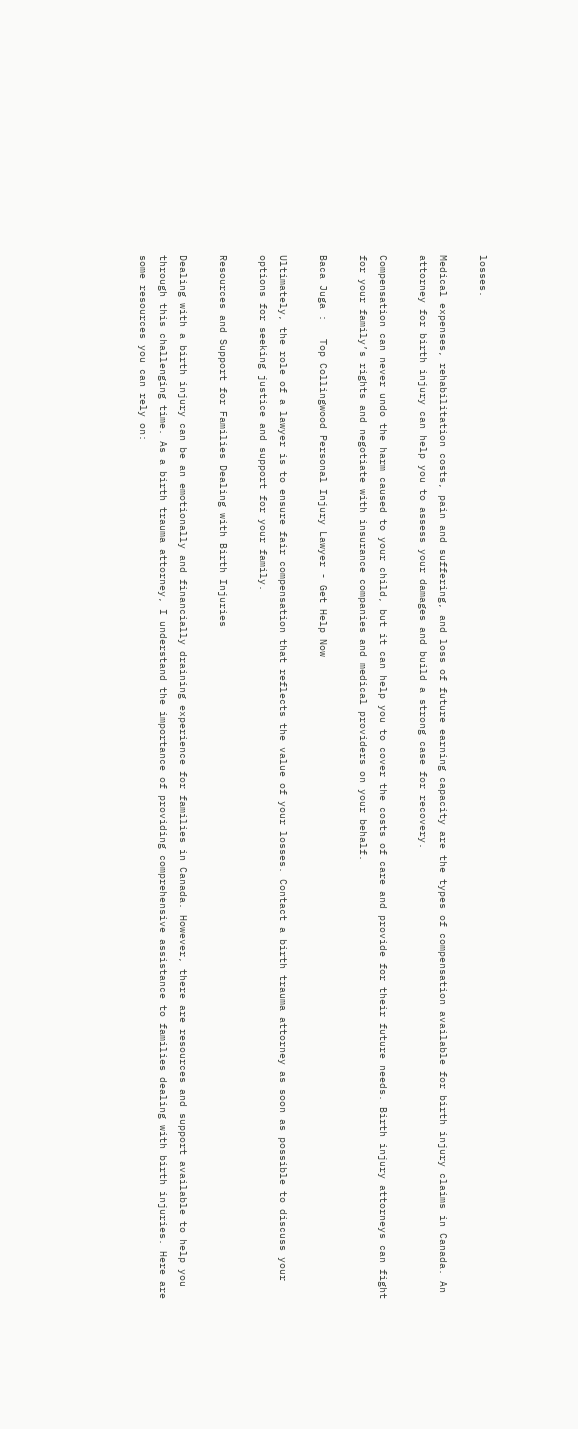losses.

Medical expenses, rehabilitation costs, pain and suffering, and loss of future earning capacity are the types of compensation available for birth injury claims in Canada. An attorney for birth injury can help you to assess your damages and build a strong case for recovery.

Compensation can never undo the harm caused to your child, but it can help you to cover the costs of care and provide for their future needs. Birth injury attorneys can fight for your family’s rights and negotiate with insurance companies and medical providers on your behalf.

Baca Juga :   Top Collingwood Personal Injury Lawyer - Get Help Now

Ultimately, the role of a lawyer is to ensure fair compensation that reflects the value of your losses. Contact a birth trauma attorney as soon as possible to discuss your options for seeking justice and support for your family.

Resources and Support for Families Dealing with Birth Injuries

Dealing with a birth injury can be an emotionally and financially draining experience for families in Canada. However, there are resources and support available to help you through this challenging time. As a birth trauma attorney, I understand the importance of providing comprehensive assistance to families dealing with birth injuries. Here are some resources you can rely on: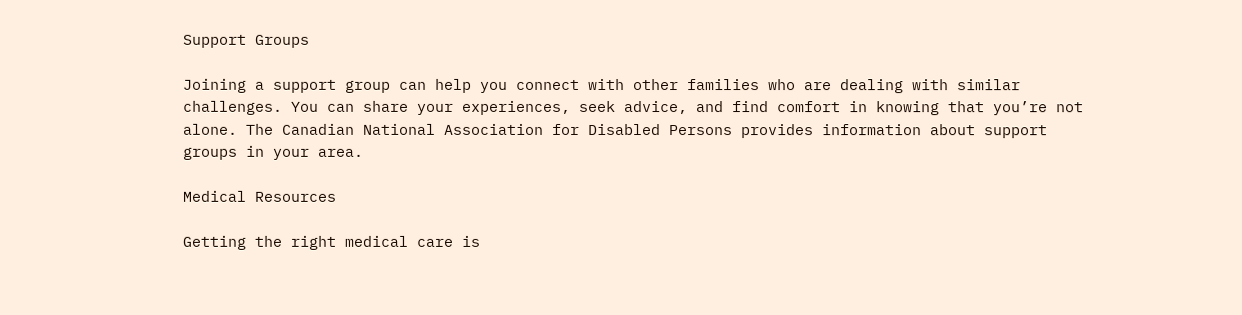Support Groups

Joining a support group can help you connect with other families who are dealing with similar challenges. You can share your experiences, seek advice, and find comfort in knowing that you’re not alone. The Canadian National Association for Disabled Persons provides information about support groups in your area.

Medical Resources

Getting the right medical care is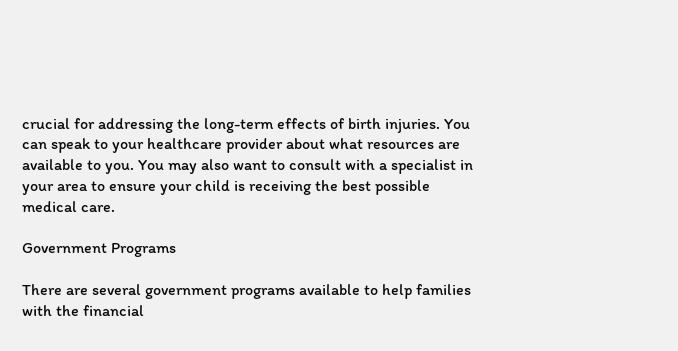crucial for addressing the long-term effects of birth injuries. You can speak to your healthcare provider about what resources are available to you. You may also want to consult with a specialist in your area to ensure your child is receiving the best possible medical care.

Government Programs

There are several government programs available to help families with the financial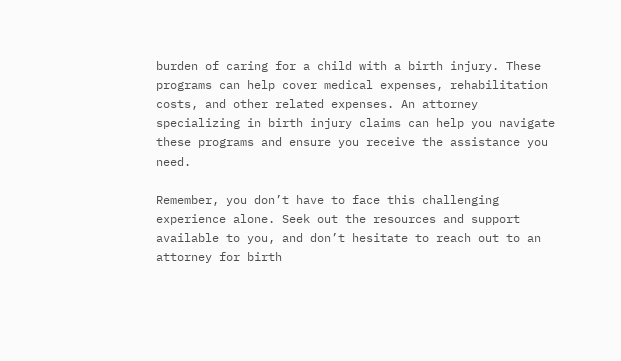burden of caring for a child with a birth injury. These programs can help cover medical expenses, rehabilitation costs, and other related expenses. An attorney specializing in birth injury claims can help you navigate these programs and ensure you receive the assistance you need.

Remember, you don’t have to face this challenging experience alone. Seek out the resources and support available to you, and don’t hesitate to reach out to an attorney for birth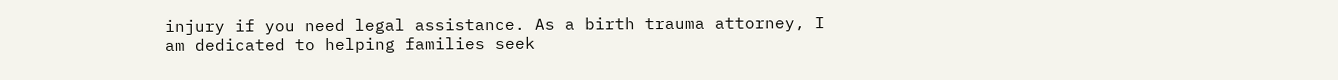injury if you need legal assistance. As a birth trauma attorney, I am dedicated to helping families seek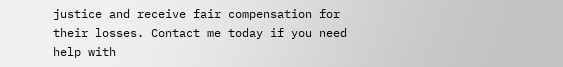justice and receive fair compensation for their losses. Contact me today if you need help with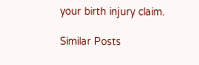your birth injury claim.

Similar Posts